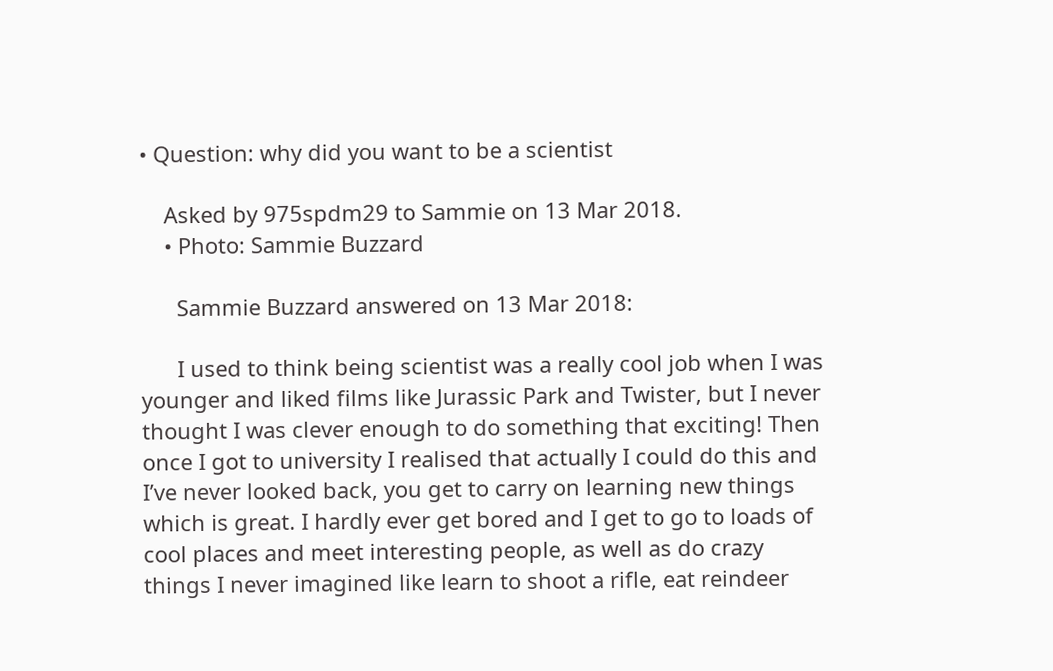• Question: why did you want to be a scientist

    Asked by 975spdm29 to Sammie on 13 Mar 2018.
    • Photo: Sammie Buzzard

      Sammie Buzzard answered on 13 Mar 2018:

      I used to think being scientist was a really cool job when I was younger and liked films like Jurassic Park and Twister, but I never thought I was clever enough to do something that exciting! Then once I got to university I realised that actually I could do this and I’ve never looked back, you get to carry on learning new things which is great. I hardly ever get bored and I get to go to loads of cool places and meet interesting people, as well as do crazy things I never imagined like learn to shoot a rifle, eat reindeer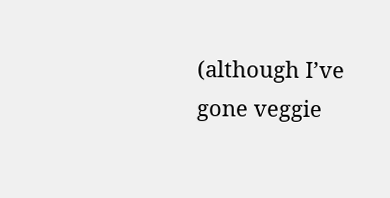(although I’ve gone veggie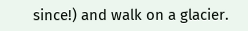since!) and walk on a glacier.